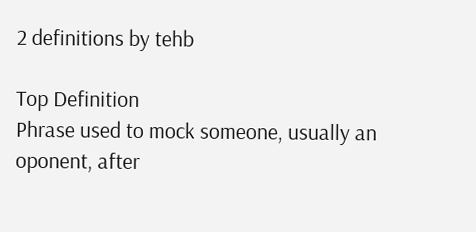2 definitions by tehb

Top Definition
Phrase used to mock someone, usually an oponent, after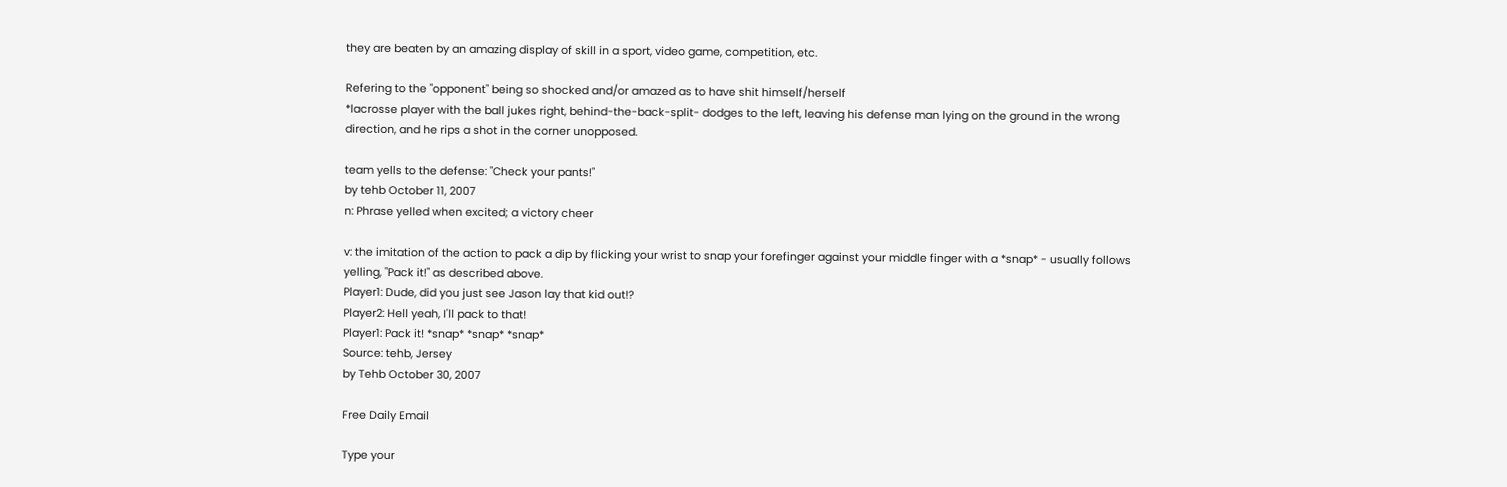they are beaten by an amazing display of skill in a sport, video game, competition, etc.

Refering to the "opponent" being so shocked and/or amazed as to have shit himself/herself
*lacrosse player with the ball jukes right, behind-the-back-split- dodges to the left, leaving his defense man lying on the ground in the wrong direction, and he rips a shot in the corner unopposed.

team yells to the defense: "Check your pants!"
by tehb October 11, 2007
n: Phrase yelled when excited; a victory cheer

v: the imitation of the action to pack a dip by flicking your wrist to snap your forefinger against your middle finger with a *snap* - usually follows yelling, "Pack it!" as described above.
Player1: Dude, did you just see Jason lay that kid out!?
Player2: Hell yeah, I'll pack to that!
Player1: Pack it! *snap* *snap* *snap*
Source: tehb, Jersey
by Tehb October 30, 2007

Free Daily Email

Type your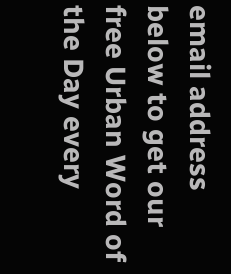email address below to get our free Urban Word of the Day every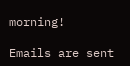morning!

Emails are sent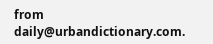from daily@urbandictionary.com.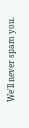We'll never spam you.